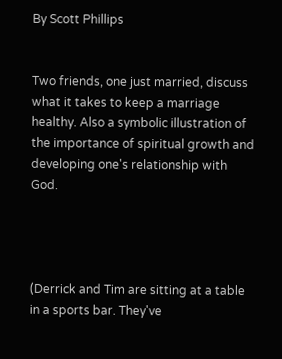By Scott Phillips


Two friends, one just married, discuss what it takes to keep a marriage healthy. Also a symbolic illustration of the importance of spiritual growth and developing one's relationship with God.




(Derrick and Tim are sitting at a table in a sports bar. They've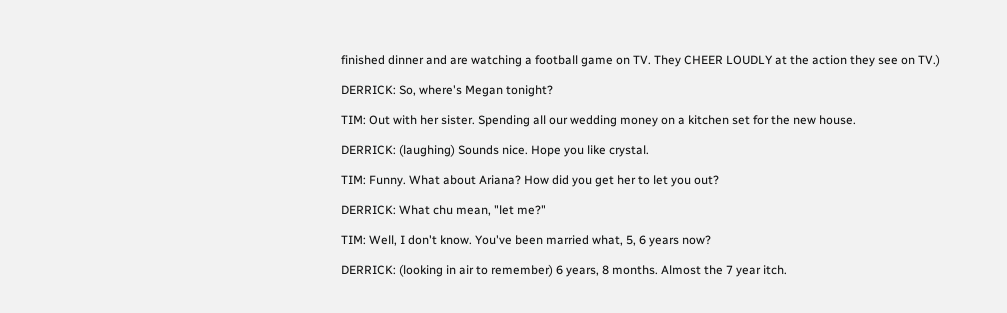finished dinner and are watching a football game on TV. They CHEER LOUDLY at the action they see on TV.)

DERRICK: So, where's Megan tonight?

TIM: Out with her sister. Spending all our wedding money on a kitchen set for the new house.

DERRICK: (laughing) Sounds nice. Hope you like crystal.

TIM: Funny. What about Ariana? How did you get her to let you out?

DERRICK: What chu mean, "let me?"

TIM: Well, I don't know. You've been married what, 5, 6 years now?

DERRICK: (looking in air to remember) 6 years, 8 months. Almost the 7 year itch.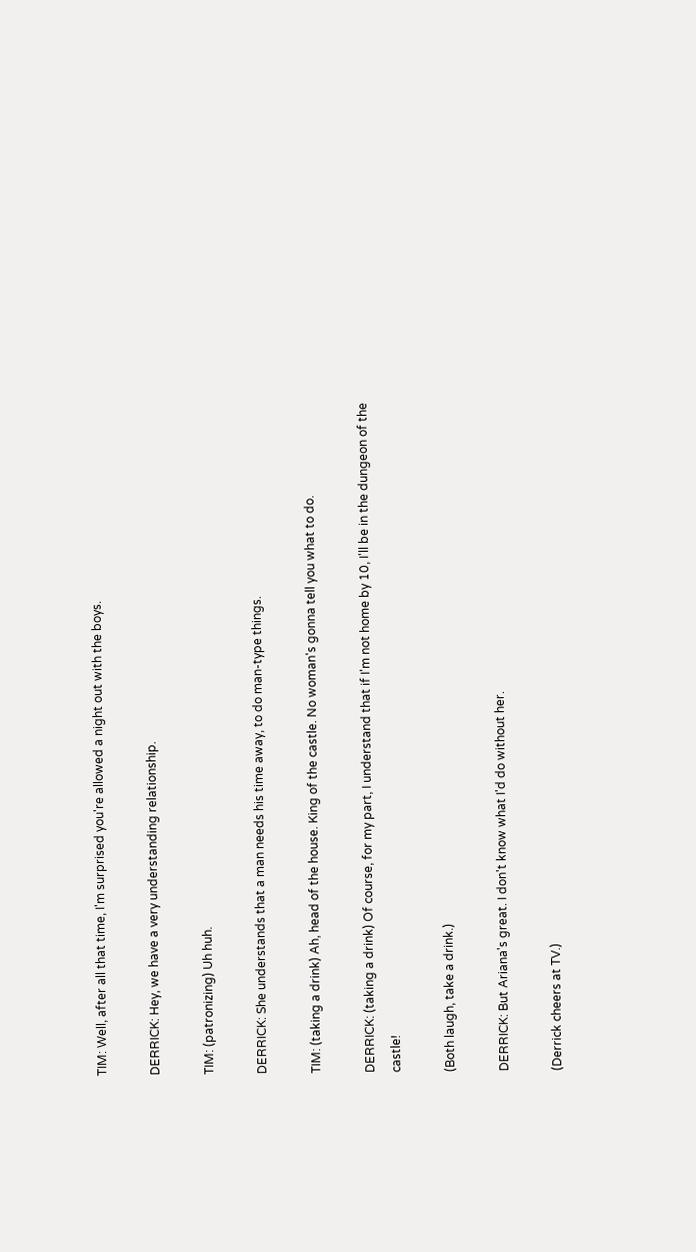TIM: Well, after all that time, I'm surprised you're allowed a night out with the boys.

DERRICK: Hey, we have a very understanding relationship.

TIM: (patronizing) Uh huh.

DERRICK: She understands that a man needs his time away, to do man-type things.

TIM: (taking a drink) Ah, head of the house. King of the castle. No woman's gonna tell you what to do.

DERRICK: (taking a drink) Of course, for my part, I understand that if I'm not home by 10, I'll be in the dungeon of the castle!

(Both laugh, take a drink.)

DERRICK: But Ariana's great. I don't know what I'd do without her.

(Derrick cheers at TV.)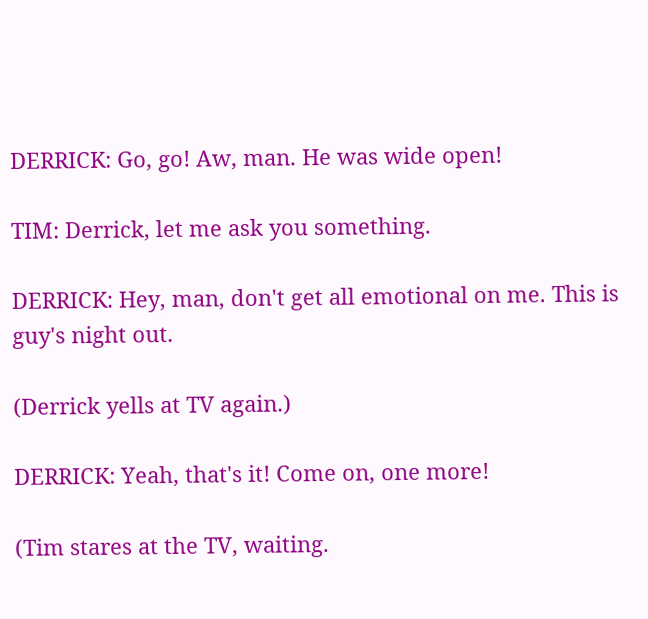DERRICK: Go, go! Aw, man. He was wide open!

TIM: Derrick, let me ask you something.

DERRICK: Hey, man, don't get all emotional on me. This is guy's night out.

(Derrick yells at TV again.)

DERRICK: Yeah, that's it! Come on, one more!

(Tim stares at the TV, waiting.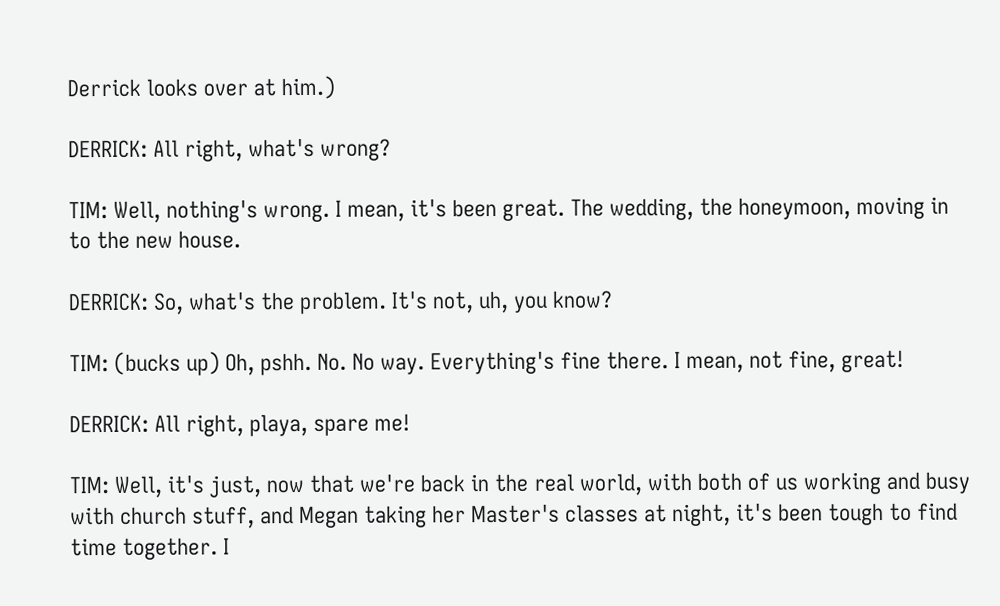Derrick looks over at him.)

DERRICK: All right, what's wrong?

TIM: Well, nothing's wrong. I mean, it's been great. The wedding, the honeymoon, moving in to the new house.

DERRICK: So, what's the problem. It's not, uh, you know?

TIM: (bucks up) Oh, pshh. No. No way. Everything's fine there. I mean, not fine, great!

DERRICK: All right, playa, spare me!

TIM: Well, it's just, now that we're back in the real world, with both of us working and busy with church stuff, and Megan taking her Master's classes at night, it's been tough to find time together. I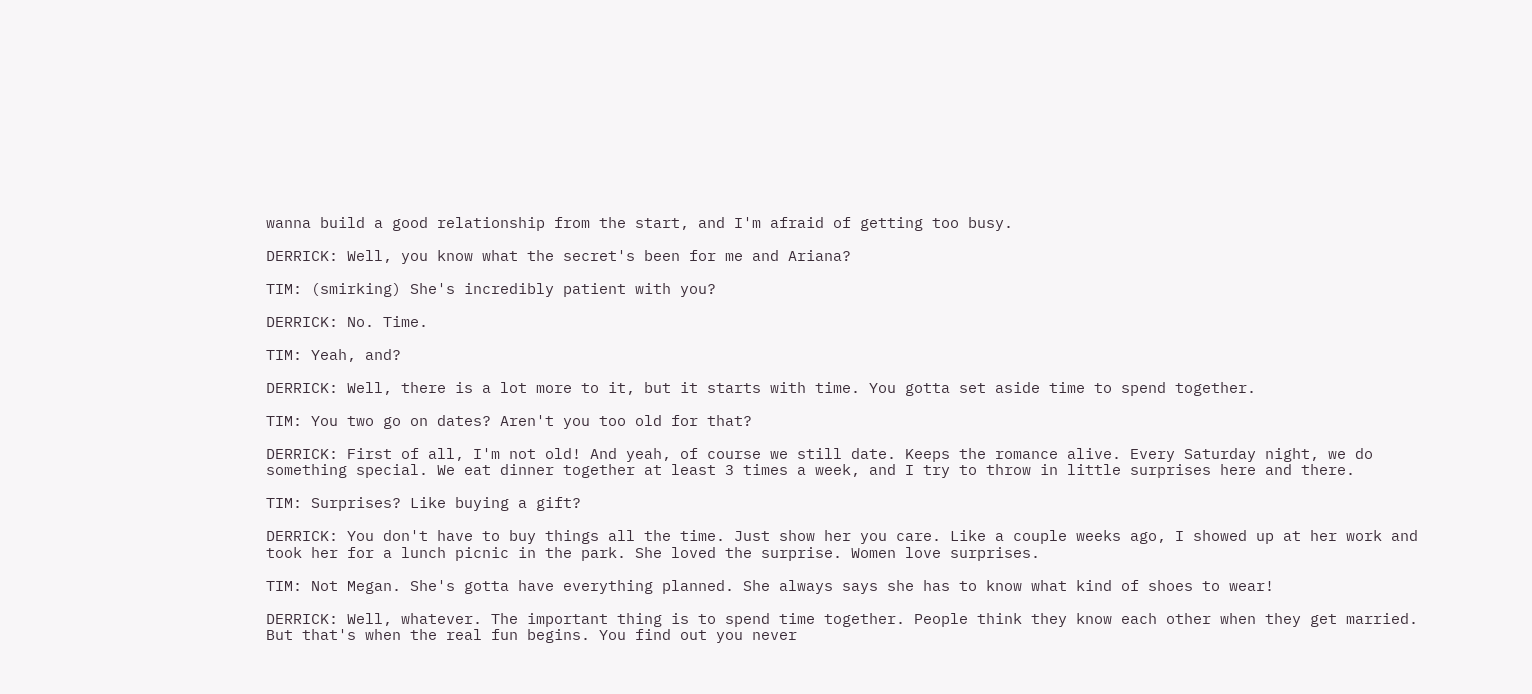wanna build a good relationship from the start, and I'm afraid of getting too busy.

DERRICK: Well, you know what the secret's been for me and Ariana?

TIM: (smirking) She's incredibly patient with you?

DERRICK: No. Time.

TIM: Yeah, and?

DERRICK: Well, there is a lot more to it, but it starts with time. You gotta set aside time to spend together.

TIM: You two go on dates? Aren't you too old for that?

DERRICK: First of all, I'm not old! And yeah, of course we still date. Keeps the romance alive. Every Saturday night, we do something special. We eat dinner together at least 3 times a week, and I try to throw in little surprises here and there.

TIM: Surprises? Like buying a gift?

DERRICK: You don't have to buy things all the time. Just show her you care. Like a couple weeks ago, I showed up at her work and took her for a lunch picnic in the park. She loved the surprise. Women love surprises.

TIM: Not Megan. She's gotta have everything planned. She always says she has to know what kind of shoes to wear!

DERRICK: Well, whatever. The important thing is to spend time together. People think they know each other when they get married. But that's when the real fun begins. You find out you never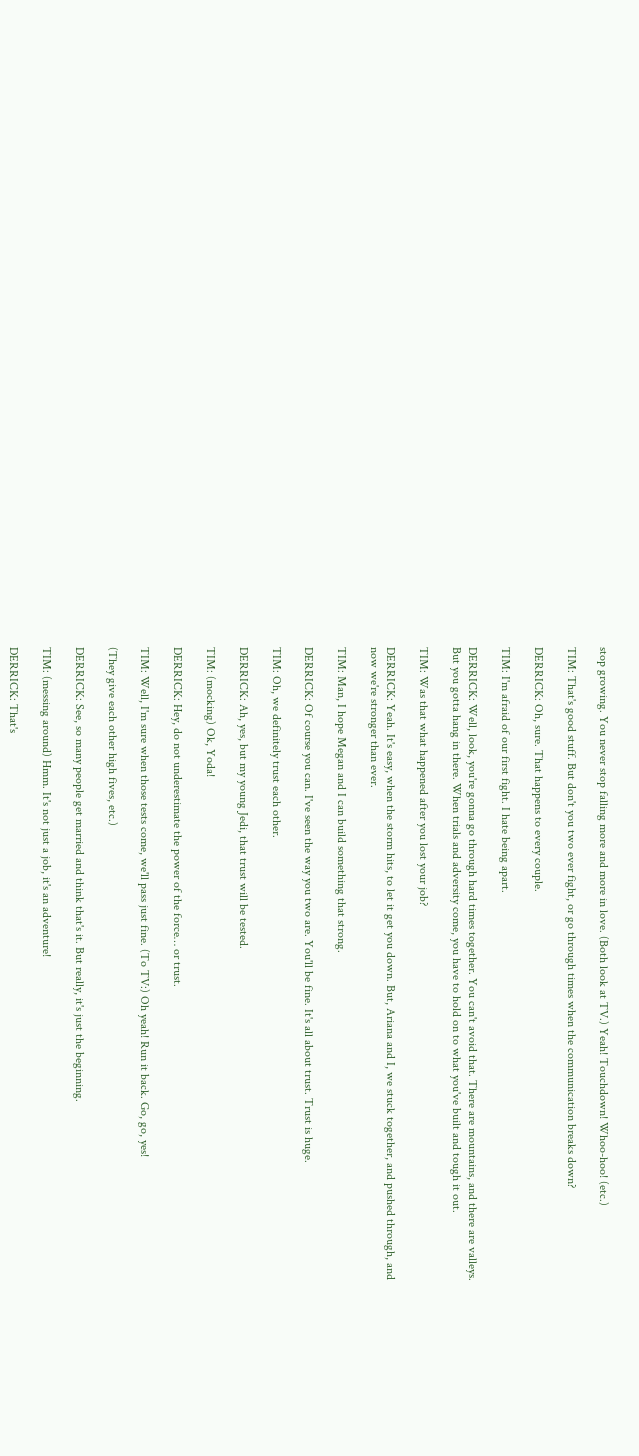stop growing. You never stop falling more and more in love. (Both look at TV.) Yeah! Touchdown! Whoo-hoo! (etc.)

TIM: That's good stuff. But don't you two ever fight, or go through times when the communication breaks down?

DERRICK: Oh, sure. That happens to every couple.

TIM: I'm afraid of our first fight. I hate being apart.

DERRICK: Well, look, you're gonna go through hard times together. You can't avoid that. There are mountains, and there are valleys. But you gotta hang in there. When trials and adversity come, you have to hold on to what you've built and tough it out.

TIM: Was that what happened after you lost your job?

DERRICK: Yeah. It's easy, when the storm hits, to let it get you down. But, Ariana and I, we stuck together, and pushed through, and now we're stronger than ever.

TIM: Man, I hope Megan and I can build something that strong.

DERRICK: Of course you can. I've seen the way you two are. You'll be fine. It's all about trust. Trust is huge.

TIM: Oh, we definitely trust each other.

DERRICK: Ah, yes, but my young Jedi, that trust will be tested.

TIM: (mocking) Ok, Yoda!

DERRICK: Hey, do not underestimate the power of the force… or trust.

TIM: Well, I'm sure when those tests come, we'll pass just fine. (To TV:) Oh yeah! Run it back. Go, go, yes!

(They give each other high fives, etc.)

DERRICK: See, so many people get married and think that's it. But really, it's just the beginning.

TIM: (messing around) Hmm. It's not just a job, it's an adventure!

DERRICK: That's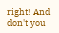right! And don't you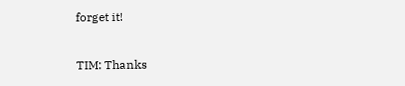forget it!

TIM: Thanks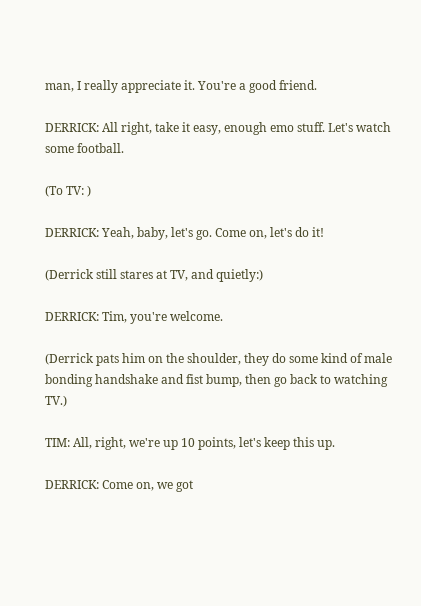man, I really appreciate it. You're a good friend.

DERRICK: All right, take it easy, enough emo stuff. Let's watch some football.

(To TV: )

DERRICK: Yeah, baby, let's go. Come on, let's do it!

(Derrick still stares at TV, and quietly:)

DERRICK: Tim, you're welcome.

(Derrick pats him on the shoulder, they do some kind of male bonding handshake and fist bump, then go back to watching TV.)

TIM: All, right, we're up 10 points, let's keep this up.

DERRICK: Come on, we got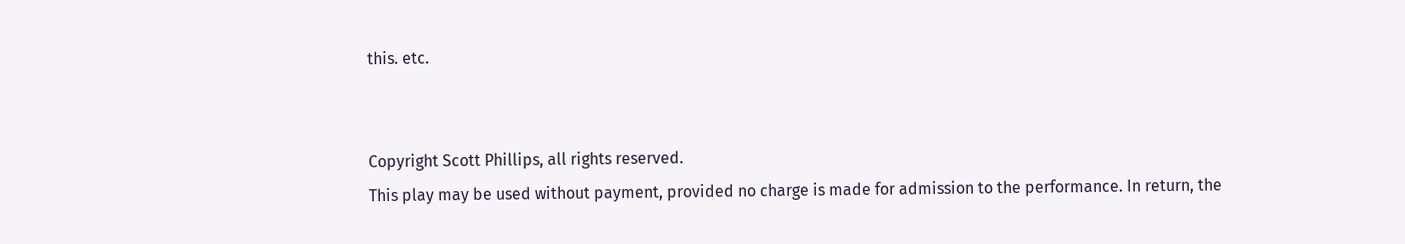this. etc.


Copyright Scott Phillips, all rights reserved.
This play may be used without payment, provided no charge is made for admission to the performance. In return, the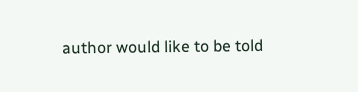author would like to be told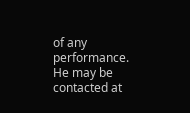of any performance. He may be contacted at